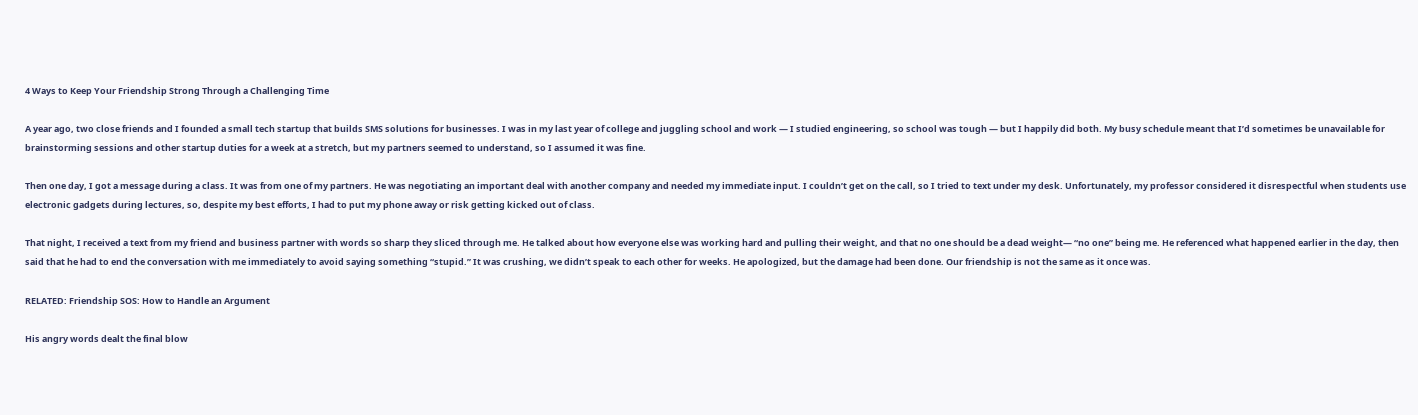4 Ways to Keep Your Friendship Strong Through a Challenging Time

A year ago, two close friends and I founded a small tech startup that builds SMS solutions for businesses. I was in my last year of college and juggling school and work — I studied engineering, so school was tough — but I happily did both. My busy schedule meant that I’d sometimes be unavailable for brainstorming sessions and other startup duties for a week at a stretch, but my partners seemed to understand, so I assumed it was fine.

Then one day, I got a message during a class. It was from one of my partners. He was negotiating an important deal with another company and needed my immediate input. I couldn’t get on the call, so I tried to text under my desk. Unfortunately, my professor considered it disrespectful when students use electronic gadgets during lectures, so, despite my best efforts, I had to put my phone away or risk getting kicked out of class.

That night, I received a text from my friend and business partner with words so sharp they sliced through me. He talked about how everyone else was working hard and pulling their weight, and that no one should be a dead weight— “no one” being me. He referenced what happened earlier in the day, then said that he had to end the conversation with me immediately to avoid saying something “stupid.” It was crushing, we didn’t speak to each other for weeks. He apologized, but the damage had been done. Our friendship is not the same as it once was.

RELATED: Friendship SOS: How to Handle an Argument

His angry words dealt the final blow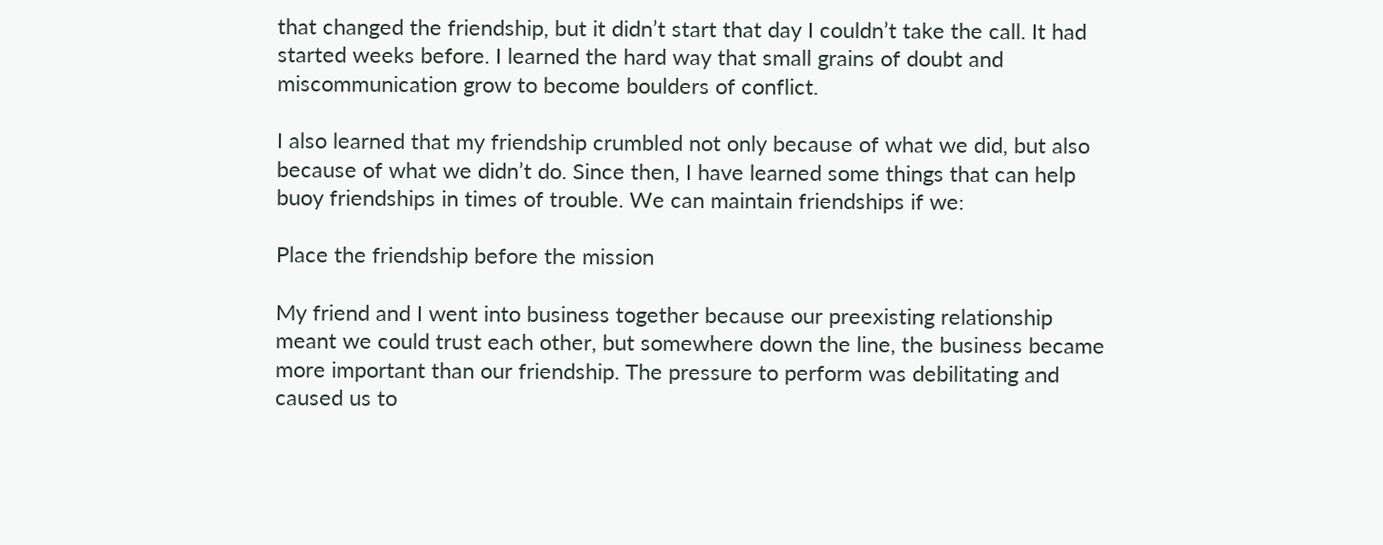that changed the friendship, but it didn’t start that day I couldn’t take the call. It had started weeks before. I learned the hard way that small grains of doubt and miscommunication grow to become boulders of conflict.

I also learned that my friendship crumbled not only because of what we did, but also because of what we didn’t do. Since then, I have learned some things that can help buoy friendships in times of trouble. We can maintain friendships if we:

Place the friendship before the mission

My friend and I went into business together because our preexisting relationship meant we could trust each other, but somewhere down the line, the business became more important than our friendship. The pressure to perform was debilitating and caused us to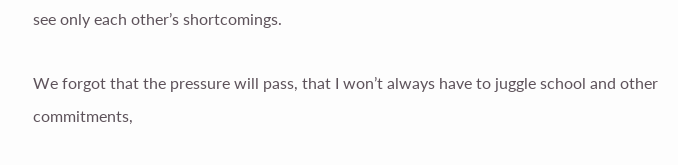see only each other’s shortcomings.

We forgot that the pressure will pass, that I won’t always have to juggle school and other commitments,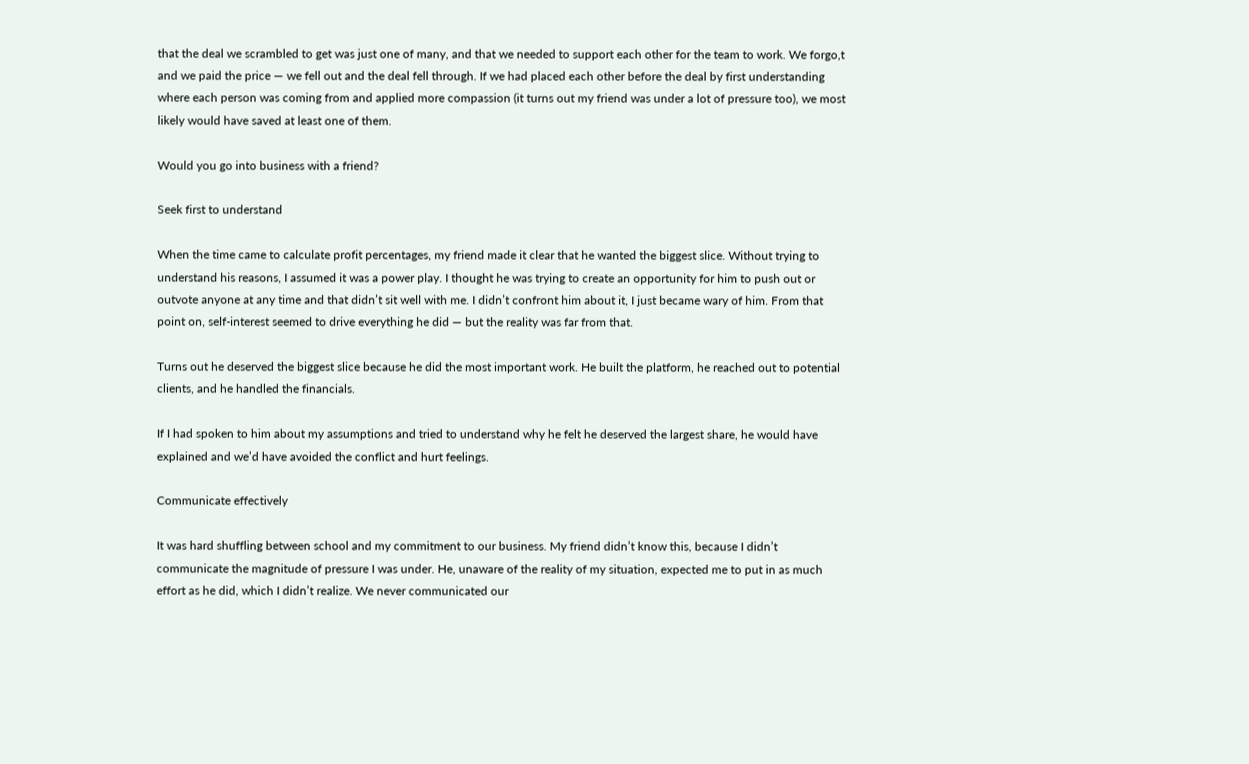that the deal we scrambled to get was just one of many, and that we needed to support each other for the team to work. We forgo,t and we paid the price — we fell out and the deal fell through. If we had placed each other before the deal by first understanding where each person was coming from and applied more compassion (it turns out my friend was under a lot of pressure too), we most likely would have saved at least one of them.

Would you go into business with a friend?

Seek first to understand

When the time came to calculate profit percentages, my friend made it clear that he wanted the biggest slice. Without trying to understand his reasons, I assumed it was a power play. I thought he was trying to create an opportunity for him to push out or outvote anyone at any time and that didn’t sit well with me. I didn’t confront him about it, I just became wary of him. From that point on, self-interest seemed to drive everything he did — but the reality was far from that.

Turns out he deserved the biggest slice because he did the most important work. He built the platform, he reached out to potential clients, and he handled the financials.

If I had spoken to him about my assumptions and tried to understand why he felt he deserved the largest share, he would have explained and we’d have avoided the conflict and hurt feelings.

Communicate effectively

It was hard shuffling between school and my commitment to our business. My friend didn’t know this, because I didn’t communicate the magnitude of pressure I was under. He, unaware of the reality of my situation, expected me to put in as much effort as he did, which I didn’t realize. We never communicated our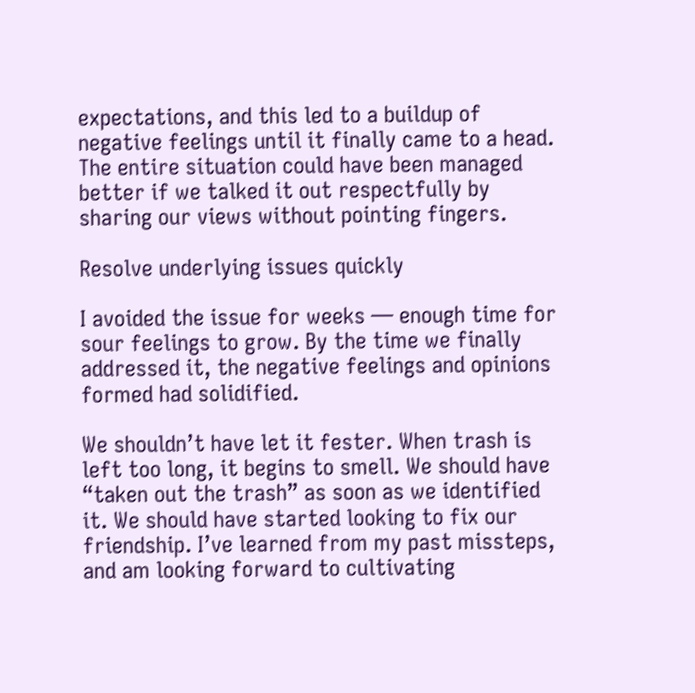expectations, and this led to a buildup of negative feelings until it finally came to a head. The entire situation could have been managed better if we talked it out respectfully by sharing our views without pointing fingers.

Resolve underlying issues quickly

I avoided the issue for weeks — enough time for sour feelings to grow. By the time we finally addressed it, the negative feelings and opinions formed had solidified.

We shouldn’t have let it fester. When trash is left too long, it begins to smell. We should have “taken out the trash” as soon as we identified it. We should have started looking to fix our friendship. I’ve learned from my past missteps, and am looking forward to cultivating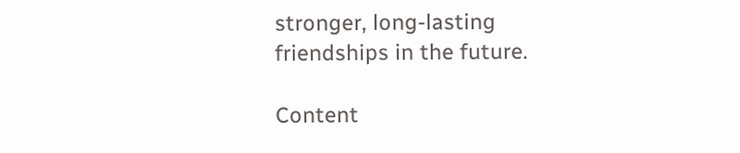stronger, long-lasting friendships in the future.

Content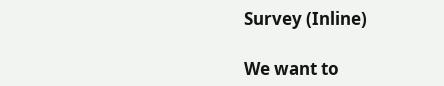Survey (Inline)

We want to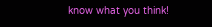know what you think!